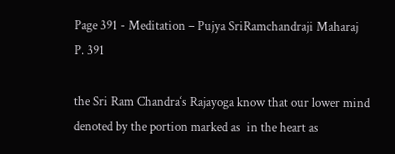Page 391 - Meditation – Pujya SriRamchandraji Maharaj
P. 391

the Sri Ram Chandra‘s Rajayoga know that our lower mind denoted by the portion marked as  in the heart as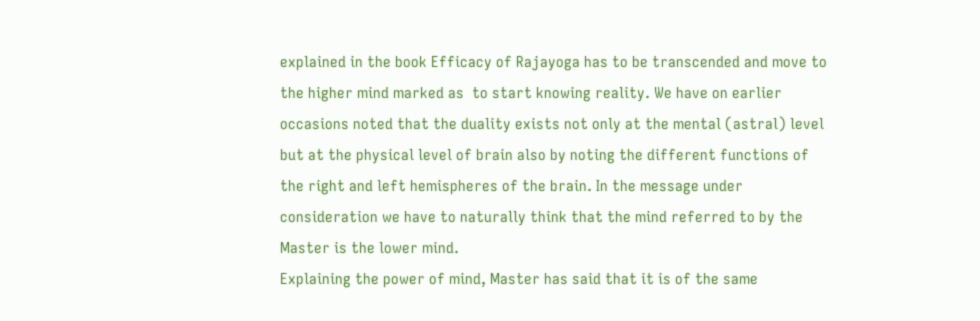explained in the book Efficacy of Rajayoga has to be transcended and move to the higher mind marked as  to start knowing reality. We have on earlier occasions noted that the duality exists not only at the mental (astral) level but at the physical level of brain also by noting the different functions of the right and left hemispheres of the brain. In the message under consideration we have to naturally think that the mind referred to by the Master is the lower mind.
Explaining the power of mind, Master has said that it is of the same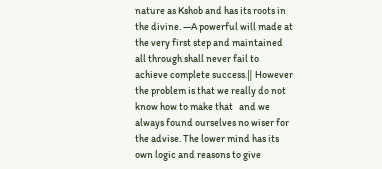nature as Kshob and has its roots in the divine. ―A powerful will made at the very first step and maintained all through shall never fail to achieve complete success.‖ However the problem is that we really do not know how to make that   and we always found ourselves no wiser for the advise. The lower mind has its own logic and reasons to give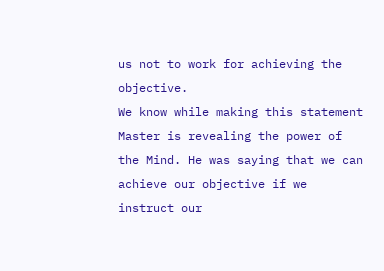us not to work for achieving the objective.
We know while making this statement Master is revealing the power of the Mind. He was saying that we can achieve our objective if we
instruct our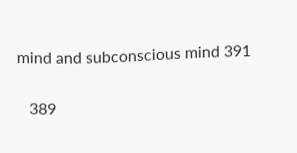mind and subconscious mind 391

   389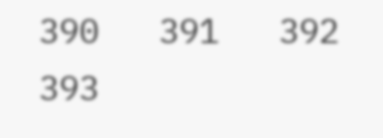390   391   392   393